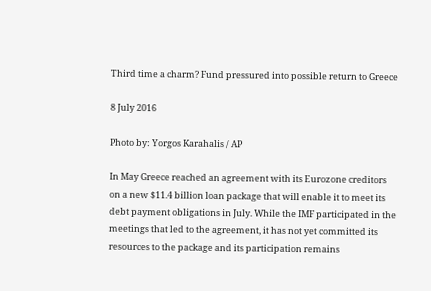Third time a charm? Fund pressured into possible return to Greece

8 July 2016

Photo by: Yorgos Karahalis / AP

In May Greece reached an agreement with its Eurozone creditors on a new $11.4 billion loan package that will enable it to meet its debt payment obligations in July. While the IMF participated in the meetings that led to the agreement, it has not yet committed its resources to the package and its participation remains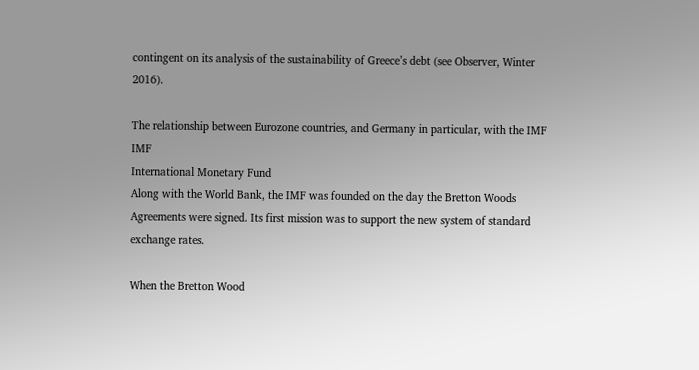contingent on its analysis of the sustainability of Greece’s debt (see Observer, Winter 2016).

The relationship between Eurozone countries, and Germany in particular, with the IMF IMF
International Monetary Fund
Along with the World Bank, the IMF was founded on the day the Bretton Woods Agreements were signed. Its first mission was to support the new system of standard exchange rates.

When the Bretton Wood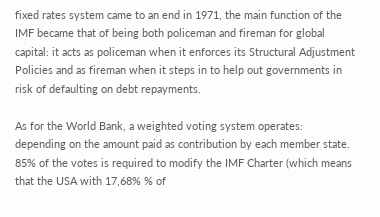fixed rates system came to an end in 1971, the main function of the IMF became that of being both policeman and fireman for global capital: it acts as policeman when it enforces its Structural Adjustment Policies and as fireman when it steps in to help out governments in risk of defaulting on debt repayments.

As for the World Bank, a weighted voting system operates: depending on the amount paid as contribution by each member state. 85% of the votes is required to modify the IMF Charter (which means that the USA with 17,68% % of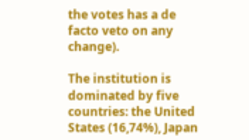the votes has a de facto veto on any change).

The institution is dominated by five countries: the United States (16,74%), Japan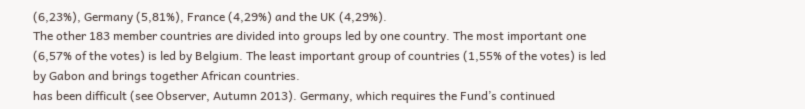(6,23%), Germany (5,81%), France (4,29%) and the UK (4,29%).
The other 183 member countries are divided into groups led by one country. The most important one (6,57% of the votes) is led by Belgium. The least important group of countries (1,55% of the votes) is led by Gabon and brings together African countries.
has been difficult (see Observer, Autumn 2013). Germany, which requires the Fund’s continued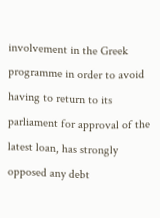involvement in the Greek programme in order to avoid having to return to its parliament for approval of the latest loan, has strongly opposed any debt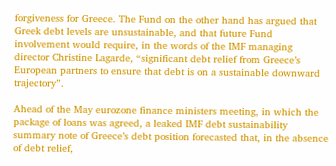forgiveness for Greece. The Fund on the other hand has argued that Greek debt levels are unsustainable, and that future Fund involvement would require, in the words of the IMF managing director Christine Lagarde, “significant debt relief from Greece’s European partners to ensure that debt is on a sustainable downward trajectory”.

Ahead of the May eurozone finance ministers meeting, in which the package of loans was agreed, a leaked IMF debt sustainability summary note of Greece’s debt position forecasted that, in the absence of debt relief,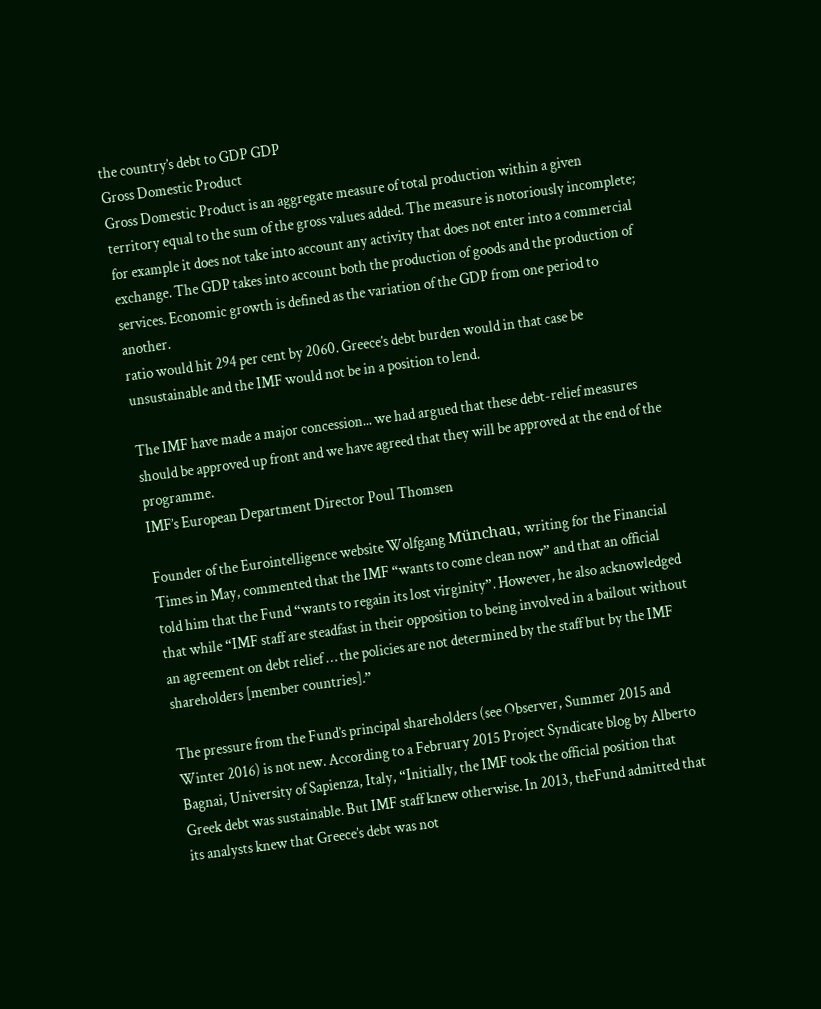the country’s debt to GDP GDP
Gross Domestic Product
Gross Domestic Product is an aggregate measure of total production within a given territory equal to the sum of the gross values added. The measure is notoriously incomplete; for example it does not take into account any activity that does not enter into a commercial exchange. The GDP takes into account both the production of goods and the production of services. Economic growth is defined as the variation of the GDP from one period to another.
ratio would hit 294 per cent by 2060. Greece’s debt burden would in that case be unsustainable and the IMF would not be in a position to lend.

The IMF have made a major concession... we had argued that these debt-relief measures should be approved up front and we have agreed that they will be approved at the end of the programme.
IMF’s European Department Director Poul Thomsen

Founder of the Eurointelligence website Wolfgang Münchau, writing for the Financial Times in May, commented that the IMF “wants to come clean now” and that an official told him that the Fund “wants to regain its lost virginity”. However, he also acknowledged that while “IMF staff are steadfast in their opposition to being involved in a bailout without an agreement on debt relief … the policies are not determined by the staff but by the IMF shareholders [member countries].”

The pressure from the Fund’s principal shareholders (see Observer, Summer 2015 and Winter 2016) is not new. According to a February 2015 Project Syndicate blog by Alberto Bagnai, University of Sapienza, Italy, “Initially, the IMF took the official position that Greek debt was sustainable. But IMF staff knew otherwise. In 2013, theFund admitted that its analysts knew that Greece’s debt was not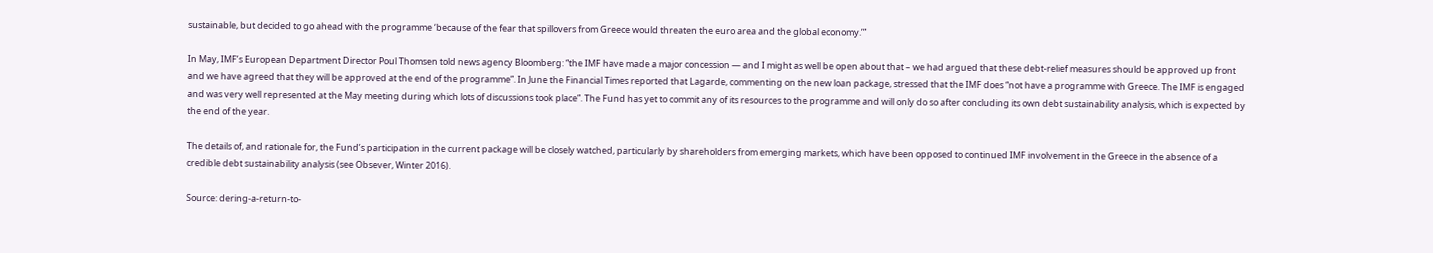sustainable, but decided to go ahead with the programme ‘because of the fear that spillovers from Greece would threaten the euro area and the global economy.’”

In May, IMF’s European Department Director Poul Thomsen told news agency Bloomberg: “the IMF have made a major concession — and I might as well be open about that – we had argued that these debt-relief measures should be approved up front and we have agreed that they will be approved at the end of the programme”. In June the Financial Times reported that Lagarde, commenting on the new loan package, stressed that the IMF does “not have a programme with Greece. The IMF is engaged and was very well represented at the May meeting during which lots of discussions took place”. The Fund has yet to commit any of its resources to the programme and will only do so after concluding its own debt sustainability analysis, which is expected by the end of the year.

The details of, and rationale for, the Fund’s participation in the current package will be closely watched, particularly by shareholders from emerging markets, which have been opposed to continued IMF involvement in the Greece in the absence of a credible debt sustainability analysis (see Obsever, Winter 2016).

Source: dering-a-return-to-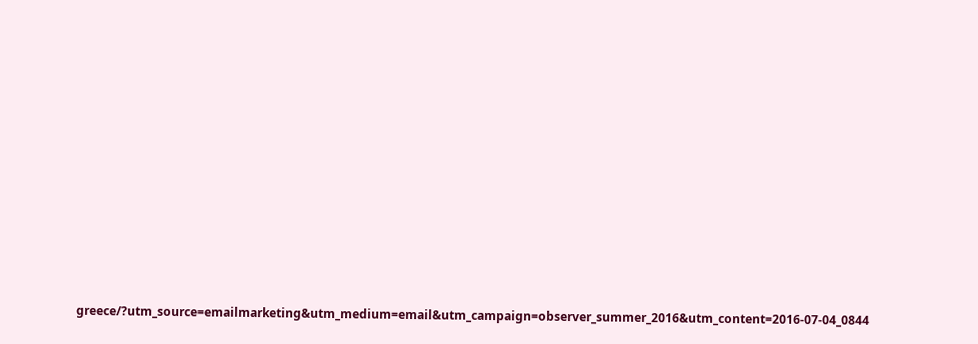greece/?utm_source=emailmarketing&utm_medium=email&utm_campaign=observer_summer_2016&utm_content=2016-07-04_0844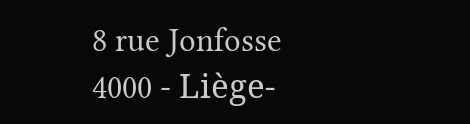8 rue Jonfosse
4000 - Liège-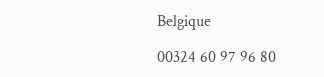Belgique

00324 60 97 96 80